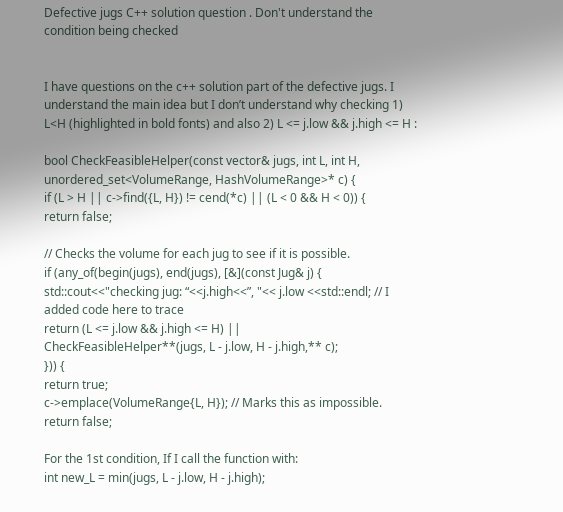Defective jugs C++ solution question . Don't understand the condition being checked


I have questions on the c++ solution part of the defective jugs. I understand the main idea but I don’t understand why checking 1) L<H (highlighted in bold fonts) and also 2) L <= j.low && j.high <= H :

bool CheckFeasibleHelper(const vector& jugs, int L, int H,
unordered_set<VolumeRange, HashVolumeRange>* c) {
if (L > H || c->find({L, H}) != cend(*c) || (L < 0 && H < 0)) {
return false;

// Checks the volume for each jug to see if it is possible.
if (any_of(begin(jugs), end(jugs), [&](const Jug& j) {
std::cout<<"checking jug: “<<j.high<<”, "<< j.low <<std::endl; // I added code here to trace
return (L <= j.low && j.high <= H) ||
CheckFeasibleHelper**(jugs, L - j.low, H - j.high,** c);
})) {
return true;
c->emplace(VolumeRange{L, H}); // Marks this as impossible.
return false;

For the 1st condition, If I call the function with:
int new_L = min(jugs, L - j.low, H - j.high);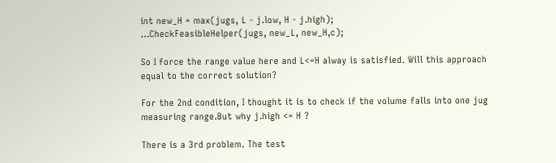int new_H = max(jugs, L - j.low, H - j.high);
…CheckFeasibleHelper(jugs, new_L, new_H,c);

So I force the range value here and L<=H alway is satisfied. Will this approach equal to the correct solution?

For the 2nd condition, I thought it is to check if the volume falls into one jug measuring range.But why j.high <= H ?

There is a 3rd problem. The test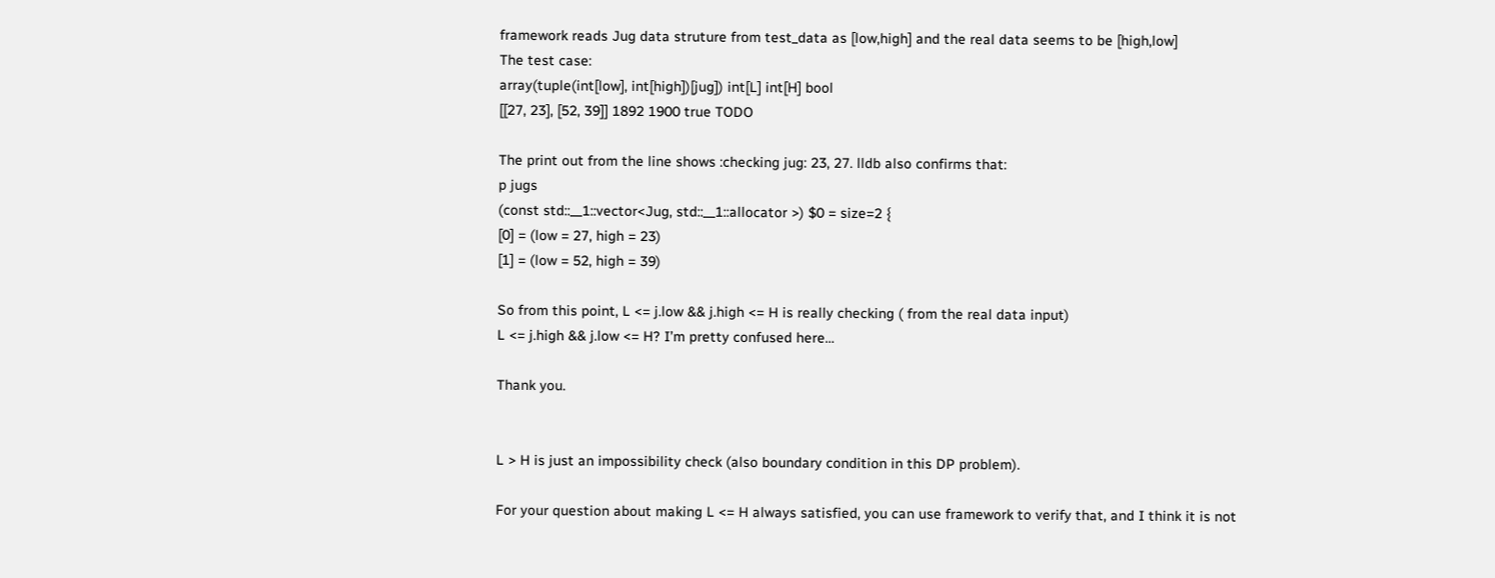framework reads Jug data struture from test_data as [low,high] and the real data seems to be [high,low]
The test case:
array(tuple(int[low], int[high])[jug]) int[L] int[H] bool
[[27, 23], [52, 39]] 1892 1900 true TODO

The print out from the line shows :checking jug: 23, 27. lldb also confirms that:
p jugs
(const std::__1::vector<Jug, std::__1::allocator >) $0 = size=2 {
[0] = (low = 27, high = 23)
[1] = (low = 52, high = 39)

So from this point, L <= j.low && j.high <= H is really checking ( from the real data input)
L <= j.high && j.low <= H? I’m pretty confused here…

Thank you.


L > H is just an impossibility check (also boundary condition in this DP problem).

For your question about making L <= H always satisfied, you can use framework to verify that, and I think it is not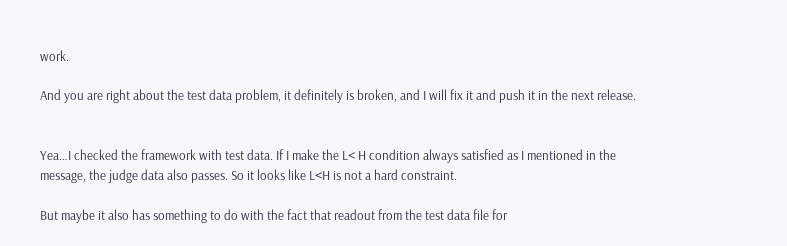work.

And you are right about the test data problem, it definitely is broken, and I will fix it and push it in the next release.


Yea…I checked the framework with test data. If I make the L< H condition always satisfied as I mentioned in the message, the judge data also passes. So it looks like L<H is not a hard constraint.

But maybe it also has something to do with the fact that readout from the test data file for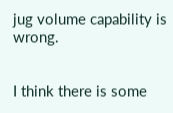jug volume capability is wrong.


I think there is some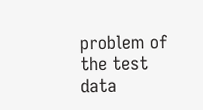problem of the test data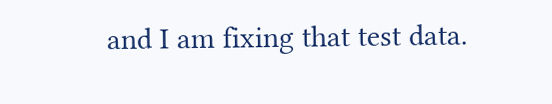and I am fixing that test data.